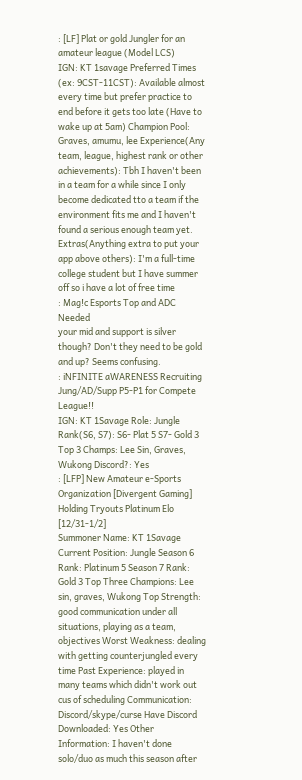: [LF] Plat or gold Jungler for an amateur league (Model LCS)
IGN: KT 1savage Preferred Times (ex: 9CST-11CST): Available almost every time but prefer practice to end before it gets too late (Have to wake up at 5am) Champion Pool: Graves, amumu, lee Experience(Any team, league, highest rank or other achievements): Tbh I haven't been in a team for a while since I only become dedicated tto a team if the environment fits me and I haven't found a serious enough team yet. Extras(Anything extra to put your app above others): I'm a full-time college student but I have summer off so i have a lot of free time
: Mag!c Esports Top and ADC Needed
your mid and support is silver though? Don't they need to be gold and up? Seems confusing.
: iNFINITE aWARENESS Recruiting Jung/AD/Supp P5-P1 for Compete League!!
IGN: KT 1Savage Role: Jungle Rank(S6, S7): S6- Plat 5 S7- Gold 3 Top 3 Champs: Lee Sin, Graves, Wukong Discord?: Yes
: [LFP] New Amateur e-Sports Organization [Divergent Gaming] Holding Tryouts Platinum Elo [12/31-1/2]
Summoner Name: KT 1Savage Current Position: Jungle Season 6 Rank: Platinum 5 Season 7 Rank: Gold 3 Top Three Champions: Lee sin, graves, Wukong Top Strength: good communication under all situations, playing as a team, objectives Worst Weakness: dealing with getting counterjungled every time Past Experience: played in many teams which didn't work out cus of scheduling Communication: Discord/skype/curse Have Discord Downloaded: Yes Other Information: I haven't done solo/duo as much this season after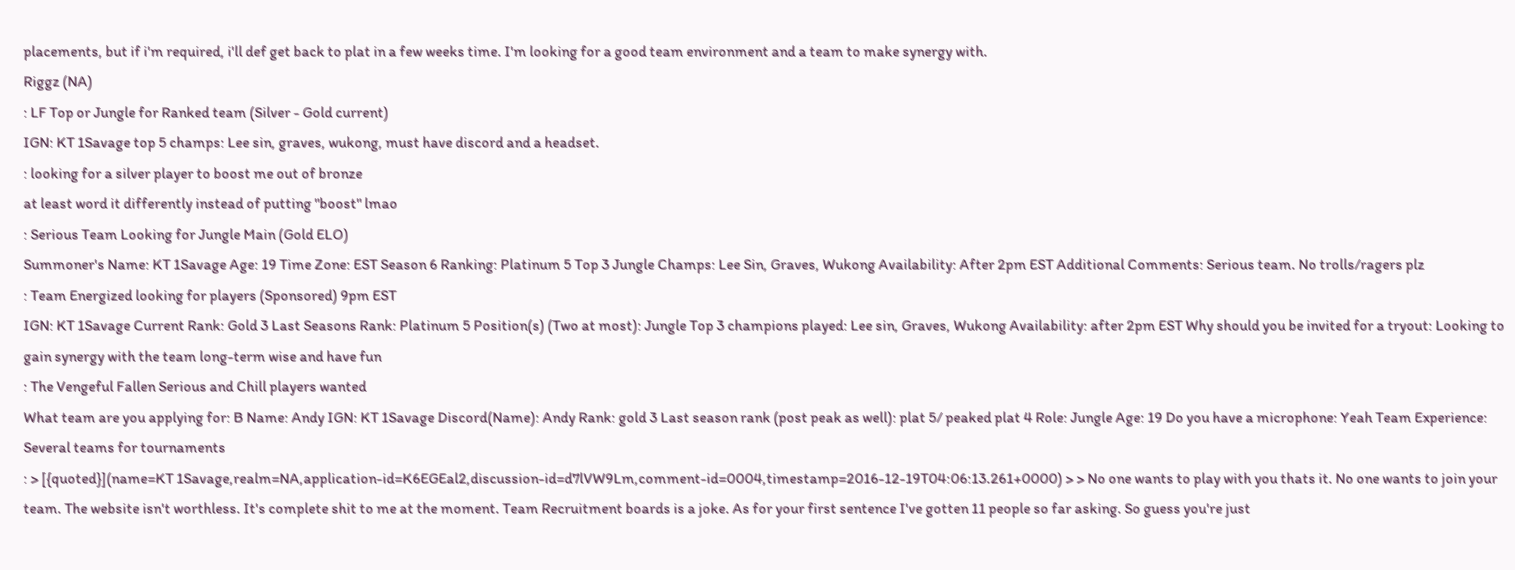placements, but if i'm required, i'll def get back to plat in a few weeks time. I'm looking for a good team environment and a team to make synergy with.
Riggz (NA)
: LF Top or Jungle for Ranked team (Silver - Gold current)
IGN: KT 1Savage top 5 champs: Lee sin, graves, wukong, must have discord and a headset.
: looking for a silver player to boost me out of bronze
at least word it differently instead of putting "boost" lmao
: Serious Team Looking for Jungle Main (Gold ELO)
Summoner's Name: KT 1Savage Age: 19 Time Zone: EST Season 6 Ranking: Platinum 5 Top 3 Jungle Champs: Lee Sin, Graves, Wukong Availability: After 2pm EST Additional Comments: Serious team. No trolls/ragers plz
: Team Energized looking for players (Sponsored) 9pm EST
IGN: KT 1Savage Current Rank: Gold 3 Last Seasons Rank: Platinum 5 Position(s) (Two at most): Jungle Top 3 champions played: Lee sin, Graves, Wukong Availability: after 2pm EST Why should you be invited for a tryout: Looking to gain synergy with the team long-term wise and have fun
: The Vengeful Fallen Serious and Chill players wanted
What team are you applying for: B Name: Andy IGN: KT 1Savage Discord(Name): Andy Rank: gold 3 Last season rank (post peak as well): plat 5/ peaked plat 4 Role: Jungle Age: 19 Do you have a microphone: Yeah Team Experience: Several teams for tournaments
: > [{quoted}](name=KT 1Savage,realm=NA,application-id=K6EGEal2,discussion-id=d7lVW9Lm,comment-id=0004,timestamp=2016-12-19T04:06:13.261+0000) > > No one wants to play with you thats it. No one wants to join your team. The website isn't worthless. It's complete shit to me at the moment. Team Recruitment boards is a joke. As for your first sentence I've gotten 11 people so far asking. So guess you're just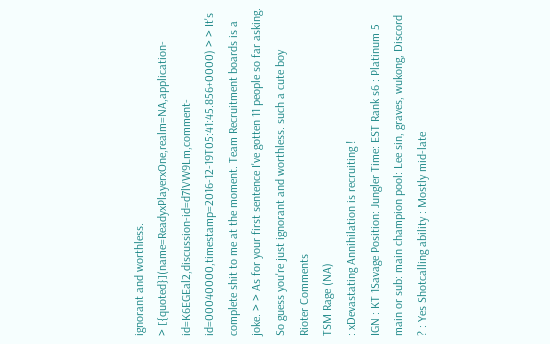ignorant and worthless.
> [{quoted}](name=ReadyxPlayerxOne,realm=NA,application-id=K6EGEal2,discussion-id=d7lVW9Lm,comment-id=00040000,timestamp=2016-12-19T05:41:45.856+0000) > > It's complete shit to me at the moment. Team Recruitment boards is a joke. > > As for your first sentence I've gotten 11 people so far asking. So guess you're just ignorant and worthless. such a cute boy
Rioter Comments
TSM Rage (NA)
: xDevastating Annihilation is recruiting !
IGN : KT 1Savage Position: Jungler Time: EST Rank s6 : Platinum 5 main or sub: main champion pool: Lee sin, graves, wukong, Discord ? : Yes Shotcalling ability : Mostly mid-late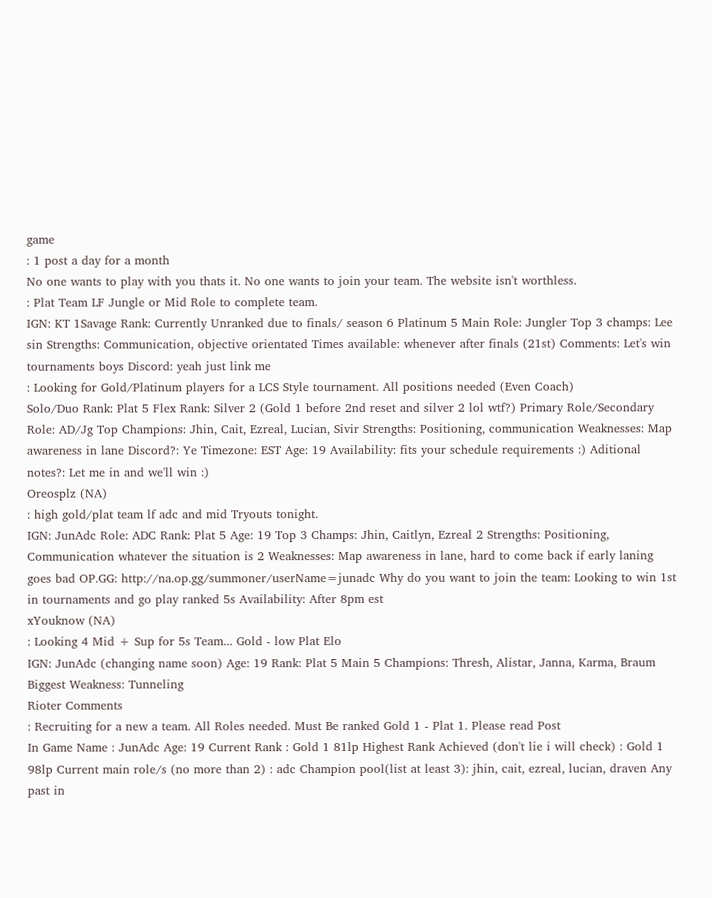game
: 1 post a day for a month
No one wants to play with you thats it. No one wants to join your team. The website isn't worthless.
: Plat Team LF Jungle or Mid Role to complete team.
IGN: KT 1Savage Rank: Currently Unranked due to finals/ season 6 Platinum 5 Main Role: Jungler Top 3 champs: Lee sin Strengths: Communication, objective orientated Times available: whenever after finals (21st) Comments: Let's win tournaments boys Discord: yeah just link me
: Looking for Gold/Platinum players for a LCS Style tournament. All positions needed (Even Coach)
Solo/Duo Rank: Plat 5 Flex Rank: Silver 2 (Gold 1 before 2nd reset and silver 2 lol wtf?) Primary Role/Secondary Role: AD/Jg Top Champions: Jhin, Cait, Ezreal, Lucian, Sivir Strengths: Positioning, communication Weaknesses: Map awareness in lane Discord?: Ye Timezone: EST Age: 19 Availability: fits your schedule requirements :) Aditional notes?: Let me in and we'll win :)
Oreosplz (NA)
: high gold/plat team lf adc and mid Tryouts tonight.
IGN: JunAdc Role: ADC Rank: Plat 5 Age: 19 Top 3 Champs: Jhin, Caitlyn, Ezreal 2 Strengths: Positioning, Communication whatever the situation is 2 Weaknesses: Map awareness in lane, hard to come back if early laning goes bad OP.GG: http://na.op.gg/summoner/userName=junadc Why do you want to join the team: Looking to win 1st in tournaments and go play ranked 5s Availability: After 8pm est
xYouknow (NA)
: Looking 4 Mid + Sup for 5s Team... Gold - low Plat Elo
IGN: JunAdc (changing name soon) Age: 19 Rank: Plat 5 Main 5 Champions: Thresh, Alistar, Janna, Karma, Braum Biggest Weakness: Tunneling
Rioter Comments
: Recruiting for a new a team. All Roles needed. Must Be ranked Gold 1 - Plat 1. Please read Post
In Game Name : JunAdc Age: 19 Current Rank : Gold 1 81lp Highest Rank Achieved (don't lie i will check) : Gold 1 98lp Current main role/s (no more than 2) : adc Champion pool(list at least 3): jhin, cait, ezreal, lucian, draven Any past in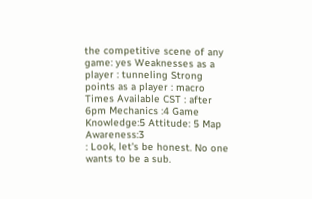the competitive scene of any game: yes Weaknesses as a player : tunneling Strong points as a player : macro Times Available CST : after 6pm Mechanics :4 Game Knowledge:5 Attitude: 5 Map Awareness:3
: Look, let's be honest. No one wants to be a sub.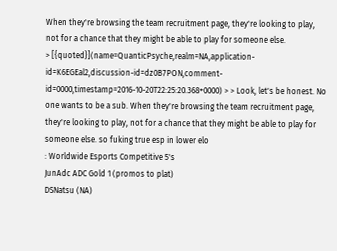When they're browsing the team recruitment page, they're looking to play, not for a chance that they might be able to play for someone else.
> [{quoted}](name=QuanticPsyche,realm=NA,application-id=K6EGEal2,discussion-id=dz0B7PON,comment-id=0000,timestamp=2016-10-20T22:25:20.368+0000) > > Look, let's be honest. No one wants to be a sub. When they're browsing the team recruitment page, they're looking to play, not for a chance that they might be able to play for someone else. so fuking true esp in lower elo
: Worldwide Esports Competitive 5's
JunAdc ADC Gold 1 (promos to plat)
DSNatsu (NA)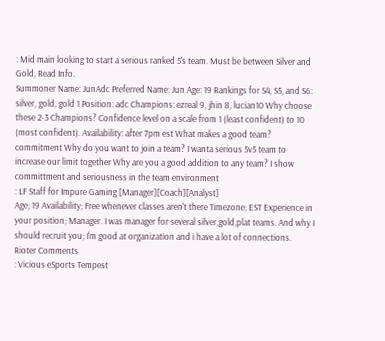: Mid main looking to start a serious ranked 5's team. Must be between Silver and Gold, Read Info.
Summoner Name: JunAdc Preferred Name: Jun Age: 19 Rankings for S4, S5, and S6: silver, gold, gold 1 Position: adc Champions: ezreal 9, jhin 8, lucian10 Why choose these 2-3 Champions? Confidence level on a scale from 1 (least confident) to 10 (most confident). Availability: after 7pm est What makes a good team? commitment Why do you want to join a team? I wanta serious 5v5 team to increase our limit together Why are you a good addition to any team? I show committment and seriousness in the team environment
: LF Staff for Impure Gaming [Manager][Coach][Analyst]
Age; 19 Availability; Free whenever classes aren't there Timezone; EST Experience in your position; Manager. I was manager for several silver,gold,plat teams. And why I should recruit you; I'm good at organization and i have a lot of connections.
Rioter Comments
: Vicious eSports Tempest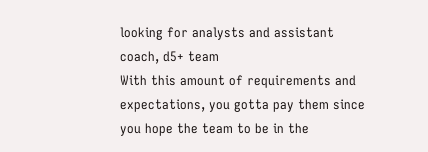looking for analysts and assistant coach, d5+ team
With this amount of requirements and expectations, you gotta pay them since you hope the team to be in the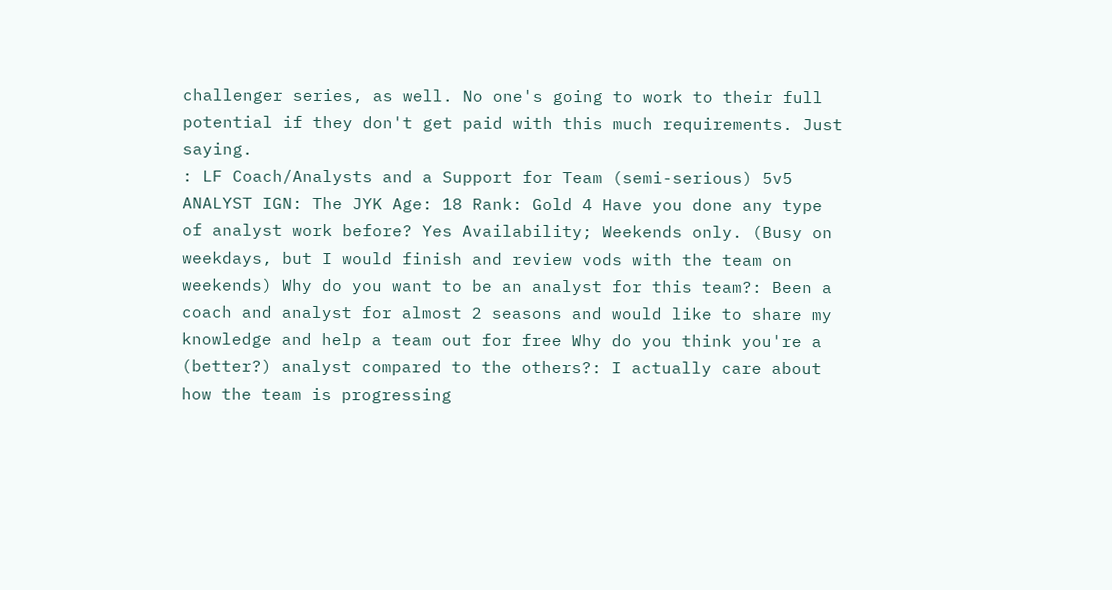challenger series, as well. No one's going to work to their full potential if they don't get paid with this much requirements. Just saying.
: LF Coach/Analysts and a Support for Team (semi-serious) 5v5
ANALYST IGN: The JYK Age: 18 Rank: Gold 4 Have you done any type of analyst work before? Yes Availability; Weekends only. (Busy on weekdays, but I would finish and review vods with the team on weekends) Why do you want to be an analyst for this team?: Been a coach and analyst for almost 2 seasons and would like to share my knowledge and help a team out for free Why do you think you're a (better?) analyst compared to the others?: I actually care about how the team is progressing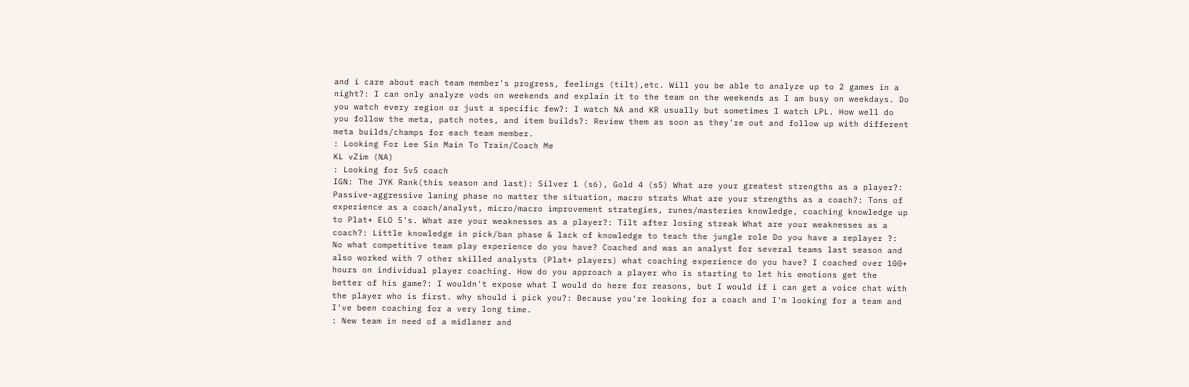and i care about each team member's progress, feelings (tilt),etc. Will you be able to analyze up to 2 games in a night?: I can only analyze vods on weekends and explain it to the team on the weekends as I am busy on weekdays. Do you watch every region or just a specific few?: I watch NA and KR usually but sometimes I watch LPL. How well do you follow the meta, patch notes, and item builds?: Review them as soon as they're out and follow up with different meta builds/champs for each team member.
: Looking For Lee Sin Main To Train/Coach Me
KL vZim (NA)
: Looking for 5v5 coach
IGN: The JYK Rank(this season and last): Silver 1 (s6), Gold 4 (s5) What are your greatest strengths as a player?: Passive-aggressive laning phase no matter the situation, macro strats What are your strengths as a coach?: Tons of experience as a coach/analyst, micro/macro improvement strategies, runes/masteries knowledge, coaching knowledge up to Plat+ ELO 5's. What are your weaknesses as a player?: Tilt after losing streak What are your weaknesses as a coach?: Little knowledge in pick/ban phase & lack of knowledge to teach the jungle role Do you have a replayer ?: No what competitive team play experience do you have? Coached and was an analyst for several teams last season and also worked with 7 other skilled analysts (Plat+ players) what coaching experience do you have? I coached over 100+ hours on individual player coaching. How do you approach a player who is starting to let his emotions get the better of his game?: I wouldn't expose what I would do here for reasons, but I would if i can get a voice chat with the player who is first. why should i pick you?: Because you're looking for a coach and I'm looking for a team and I've been coaching for a very long time.
: New team in need of a midlaner and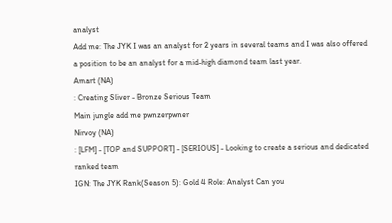analyst
Add me: The JYK I was an analyst for 2 years in several teams and I was also offered a position to be an analyst for a mid-high diamond team last year.
Amart (NA)
: Creating Sliver - Bronze Serious Team
Main jungle add me pwnzerpwner
Nirvoy (NA)
: [LFM] - [TOP and SUPPORT] - [SERIOUS] - Looking to create a serious and dedicated ranked team
IGN: The JYK Rank(Season 5): Gold 4 Role: Analyst Can you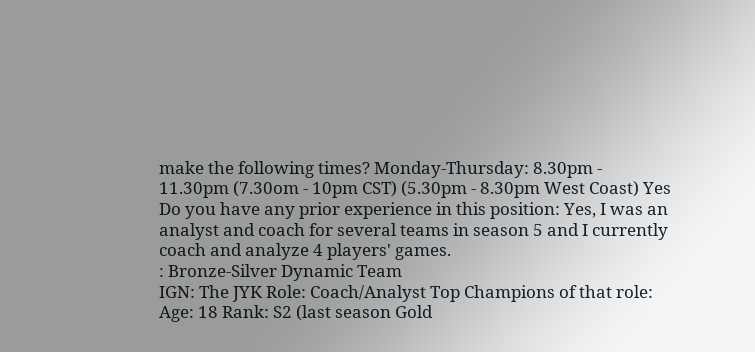make the following times? Monday-Thursday: 8.30pm - 11.30pm (7.30om - 10pm CST) (5.30pm - 8.30pm West Coast) Yes Do you have any prior experience in this position: Yes, I was an analyst and coach for several teams in season 5 and I currently coach and analyze 4 players' games.
: Bronze-Silver Dynamic Team
IGN: The JYK Role: Coach/Analyst Top Champions of that role: Age: 18 Rank: S2 (last season Gold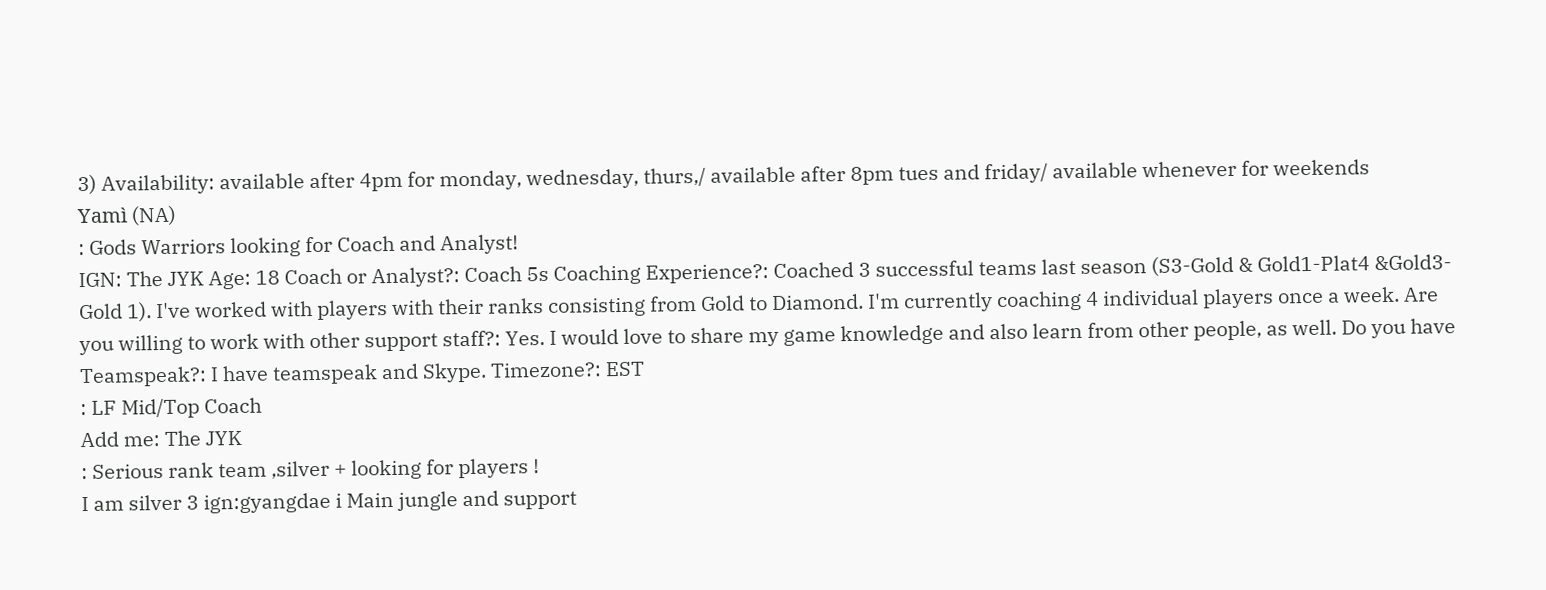3) Availability: available after 4pm for monday, wednesday, thurs,/ available after 8pm tues and friday/ available whenever for weekends
Yamì (NA)
: Gods Warriors looking for Coach and Analyst!
IGN: The JYK Age: 18 Coach or Analyst?: Coach 5s Coaching Experience?: Coached 3 successful teams last season (S3-Gold & Gold1-Plat4 &Gold3-Gold 1). I've worked with players with their ranks consisting from Gold to Diamond. I'm currently coaching 4 individual players once a week. Are you willing to work with other support staff?: Yes. I would love to share my game knowledge and also learn from other people, as well. Do you have Teamspeak?: I have teamspeak and Skype. Timezone?: EST
: LF Mid/Top Coach
Add me: The JYK
: Serious rank team ,silver + looking for players !
I am silver 3 ign:gyangdae i Main jungle and support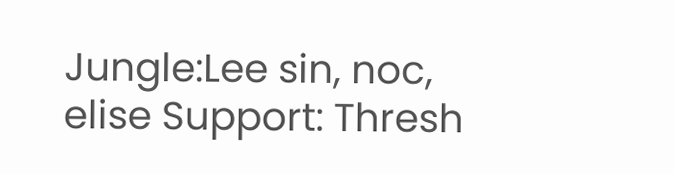Jungle:Lee sin, noc, elise Support: Thresh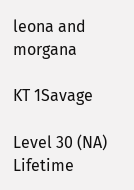leona and morgana

KT 1Savage

Level 30 (NA)
Lifetime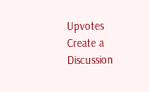Upvotes
Create a Discussion